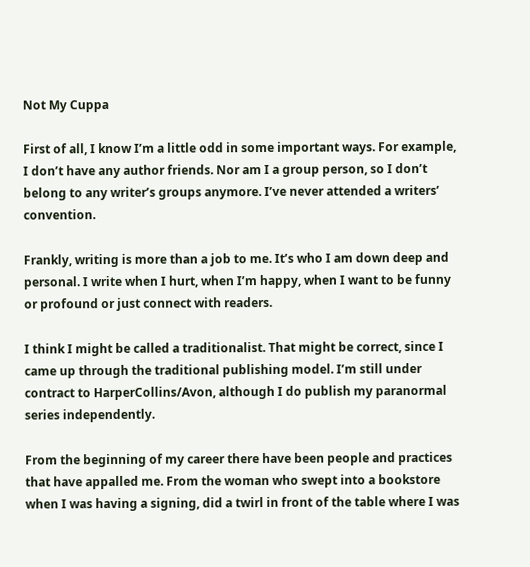Not My Cuppa

First of all, I know I’m a little odd in some important ways. For example, I don’t have any author friends. Nor am I a group person, so I don’t belong to any writer’s groups anymore. I’ve never attended a writers’ convention.

Frankly, writing is more than a job to me. It’s who I am down deep and personal. I write when I hurt, when I’m happy, when I want to be funny or profound or just connect with readers.

I think I might be called a traditionalist. That might be correct, since I came up through the traditional publishing model. I’m still under contract to HarperCollins/Avon, although I do publish my paranormal series independently.

From the beginning of my career there have been people and practices that have appalled me. From the woman who swept into a bookstore when I was having a signing, did a twirl in front of the table where I was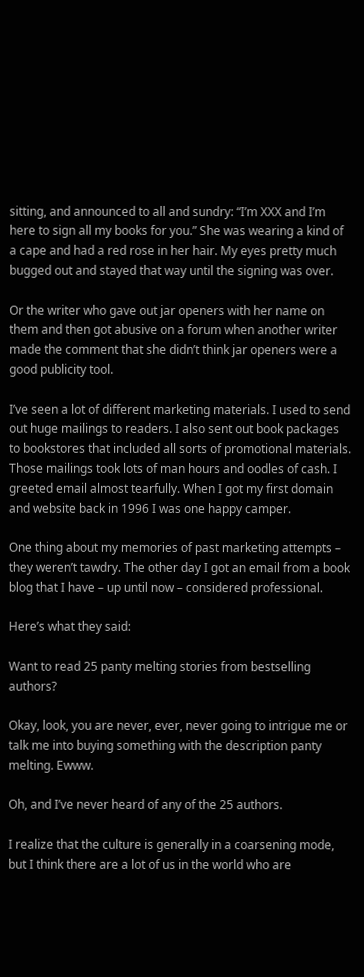sitting, and announced to all and sundry: “I’m XXX and I’m here to sign all my books for you.” She was wearing a kind of a cape and had a red rose in her hair. My eyes pretty much bugged out and stayed that way until the signing was over.

Or the writer who gave out jar openers with her name on them and then got abusive on a forum when another writer made the comment that she didn’t think jar openers were a good publicity tool.

I’ve seen a lot of different marketing materials. I used to send out huge mailings to readers. I also sent out book packages to bookstores that included all sorts of promotional materials. Those mailings took lots of man hours and oodles of cash. I greeted email almost tearfully. When I got my first domain and website back in 1996 I was one happy camper.

One thing about my memories of past marketing attempts – they weren’t tawdry. The other day I got an email from a book blog that I have – up until now – considered professional.

Here’s what they said:

Want to read 25 panty melting stories from bestselling authors?

Okay, look, you are never, ever, never going to intrigue me or talk me into buying something with the description panty melting. Ewww.

Oh, and I’ve never heard of any of the 25 authors.

I realize that the culture is generally in a coarsening mode, but I think there are a lot of us in the world who are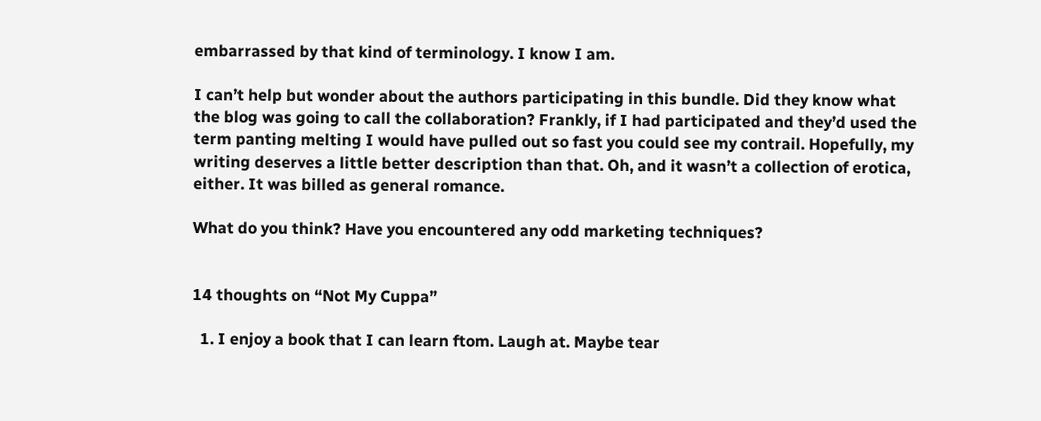embarrassed by that kind of terminology. I know I am.

I can’t help but wonder about the authors participating in this bundle. Did they know what the blog was going to call the collaboration? Frankly, if I had participated and they’d used the term panting melting I would have pulled out so fast you could see my contrail. Hopefully, my writing deserves a little better description than that. Oh, and it wasn’t a collection of erotica, either. It was billed as general romance.

What do you think? Have you encountered any odd marketing techniques?


14 thoughts on “Not My Cuppa”

  1. I enjoy a book that I can learn ftom. Laugh at. Maybe tear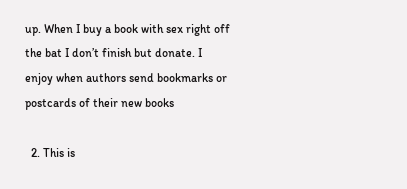up. When I buy a book with sex right off the bat I don’t finish but donate. I enjoy when authors send bookmarks or postcards of their new books

  2. This is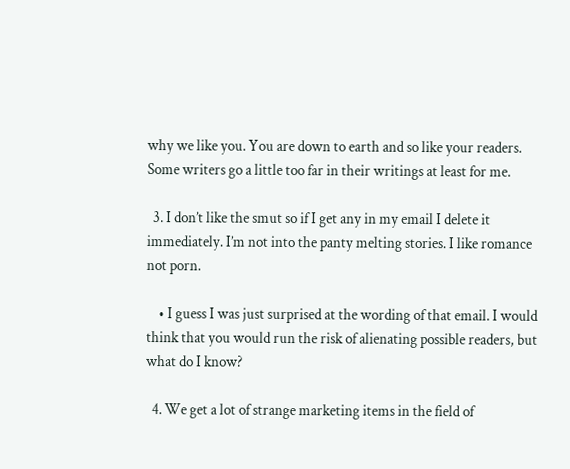why we like you. You are down to earth and so like your readers. Some writers go a little too far in their writings at least for me.

  3. I don’t like the smut so if I get any in my email I delete it immediately. I’m not into the panty melting stories. I like romance not porn.

    • I guess I was just surprised at the wording of that email. I would think that you would run the risk of alienating possible readers, but what do I know?

  4. We get a lot of strange marketing items in the field of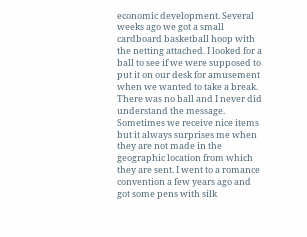economic development. Several weeks ago we got a small cardboard basketball hoop with the netting attached. I looked for a ball to see if we were supposed to put it on our desk for amusement when we wanted to take a break. There was no ball and I never did understand the message. Sometimes we receive nice items but it always surprises me when they are not made in the geographic location from which they are sent. I went to a romance convention a few years ago and got some pens with silk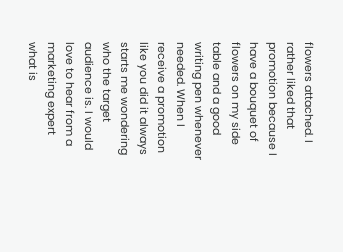flowers attached. I rather liked that promotion because I have a bouquet of flowers on my side table and a good writing pen whenever needed. When I receive a promotion like you did it always starts me wondering who the target audience is. I would love to hear from a marketing expert what is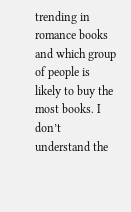trending in romance books and which group of people is likely to buy the most books. I don’t understand the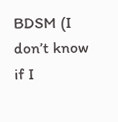BDSM (I don’t know if I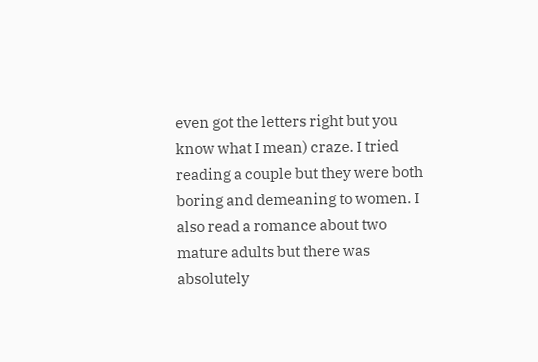even got the letters right but you know what I mean) craze. I tried reading a couple but they were both boring and demeaning to women. I also read a romance about two mature adults but there was absolutely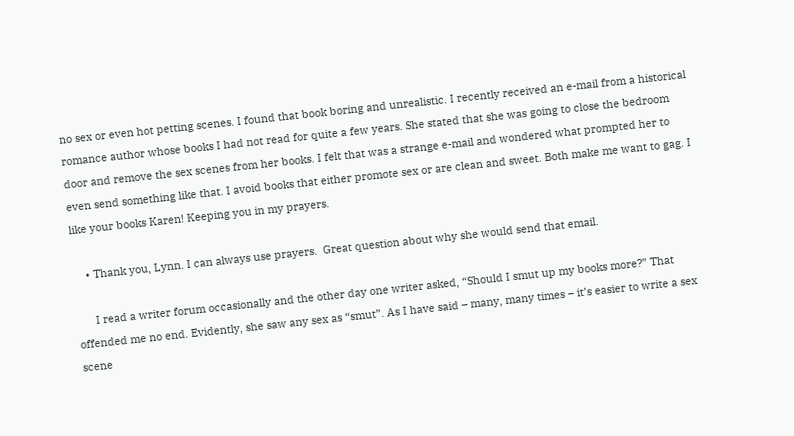no sex or even hot petting scenes. I found that book boring and unrealistic. I recently received an e-mail from a historical romance author whose books I had not read for quite a few years. She stated that she was going to close the bedroom door and remove the sex scenes from her books. I felt that was a strange e-mail and wondered what prompted her to even send something like that. I avoid books that either promote sex or are clean and sweet. Both make me want to gag. I like your books Karen! Keeping you in my prayers.

    • Thank you, Lynn. I can always use prayers.  Great question about why she would send that email.

      I read a writer forum occasionally and the other day one writer asked, “Should I smut up my books more?” That offended me no end. Evidently, she saw any sex as “smut”. As I have said – many, many times – it’s easier to write a sex scene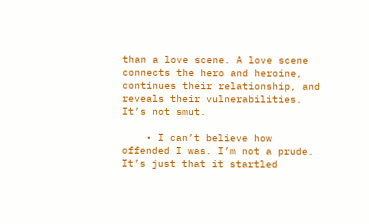than a love scene. A love scene connects the hero and heroine, continues their relationship, and reveals their vulnerabilities. It’s not smut.

    • I can’t believe how offended I was. I’m not a prude. It’s just that it startled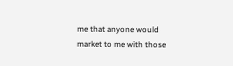me that anyone would market to me with those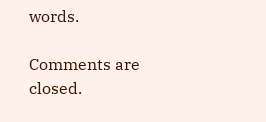words.

Comments are closed.